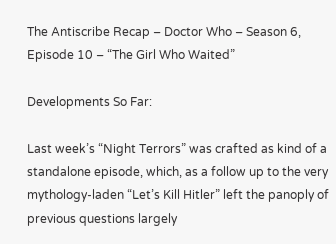The Antiscribe Recap – Doctor Who – Season 6, Episode 10 – “The Girl Who Waited”

Developments So Far:

Last week’s “Night Terrors” was crafted as kind of a standalone episode, which, as a follow up to the very mythology-laden “Let’s Kill Hitler” left the panoply of previous questions largely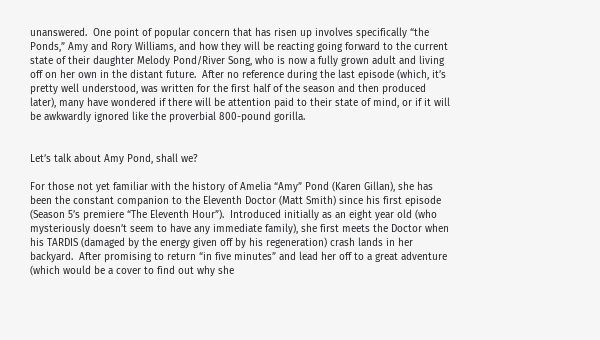unanswered.  One point of popular concern that has risen up involves specifically “the Ponds,” Amy and Rory Williams, and how they will be reacting going forward to the current state of their daughter Melody Pond/River Song, who is now a fully grown adult and living off on her own in the distant future.  After no reference during the last episode (which, it’s pretty well understood, was written for the first half of the season and then produced later), many have wondered if there will be attention paid to their state of mind, or if it will be awkwardly ignored like the proverbial 800-pound gorilla.


Let’s talk about Amy Pond, shall we?

For those not yet familiar with the history of Amelia “Amy” Pond (Karen Gillan), she has been the constant companion to the Eleventh Doctor (Matt Smith) since his first episode (Season 5’s premiere “The Eleventh Hour”).  Introduced initially as an eight year old (who mysteriously doesn’t seem to have any immediate family), she first meets the Doctor when his TARDIS (damaged by the energy given off by his regeneration) crash lands in her backyard.  After promising to return “in five minutes” and lead her off to a great adventure (which would be a cover to find out why she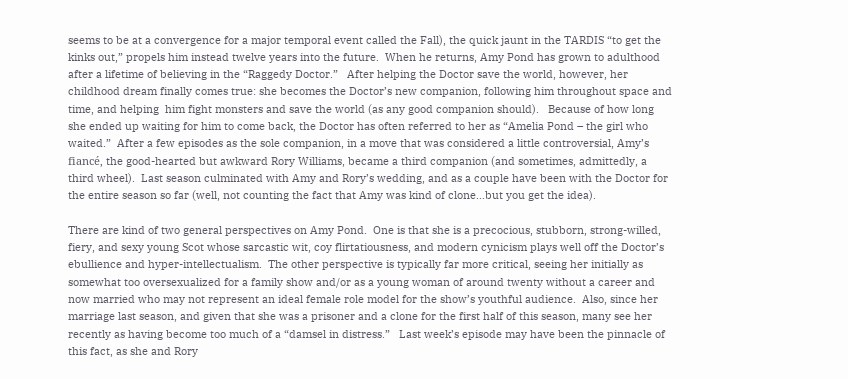seems to be at a convergence for a major temporal event called the Fall), the quick jaunt in the TARDIS “to get the kinks out,” propels him instead twelve years into the future.  When he returns, Amy Pond has grown to adulthood after a lifetime of believing in the “Raggedy Doctor.”   After helping the Doctor save the world, however, her childhood dream finally comes true: she becomes the Doctor’s new companion, following him throughout space and time, and helping  him fight monsters and save the world (as any good companion should).   Because of how long she ended up waiting for him to come back, the Doctor has often referred to her as “Amelia Pond – the girl who waited.”  After a few episodes as the sole companion, in a move that was considered a little controversial, Amy’s fiancé, the good-hearted but awkward Rory Williams, became a third companion (and sometimes, admittedly, a third wheel).  Last season culminated with Amy and Rory’s wedding, and as a couple have been with the Doctor for the entire season so far (well, not counting the fact that Amy was kind of clone…but you get the idea).

There are kind of two general perspectives on Amy Pond.  One is that she is a precocious, stubborn, strong-willed, fiery, and sexy young Scot whose sarcastic wit, coy flirtatiousness, and modern cynicism plays well off the Doctor’s ebullience and hyper-intellectualism.  The other perspective is typically far more critical, seeing her initially as somewhat too oversexualized for a family show and/or as a young woman of around twenty without a career and now married who may not represent an ideal female role model for the show’s youthful audience.  Also, since her marriage last season, and given that she was a prisoner and a clone for the first half of this season, many see her recently as having become too much of a “damsel in distress.”   Last week’s episode may have been the pinnacle of this fact, as she and Rory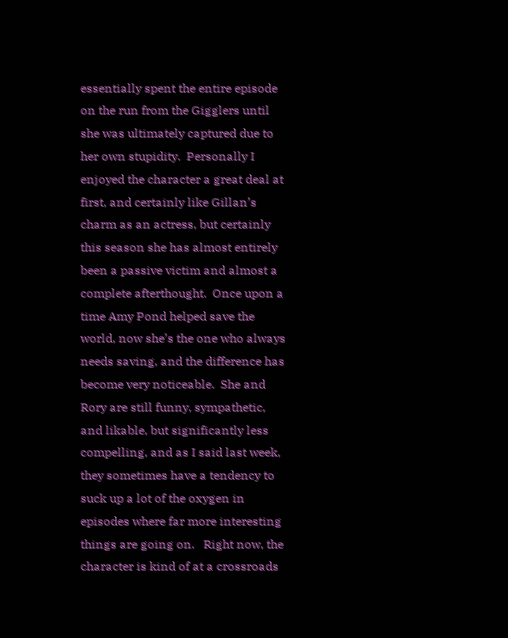essentially spent the entire episode on the run from the Gigglers until she was ultimately captured due to her own stupidity.  Personally I enjoyed the character a great deal at first, and certainly like Gillan’s charm as an actress, but certainly this season she has almost entirely been a passive victim and almost a complete afterthought.  Once upon a time Amy Pond helped save the world, now she’s the one who always needs saving, and the difference has become very noticeable.  She and Rory are still funny, sympathetic, and likable, but significantly less compelling, and as I said last week, they sometimes have a tendency to suck up a lot of the oxygen in episodes where far more interesting things are going on.   Right now, the character is kind of at a crossroads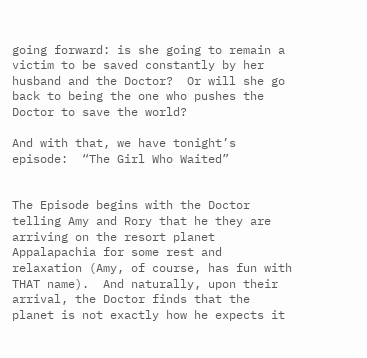going forward: is she going to remain a victim to be saved constantly by her husband and the Doctor?  Or will she go back to being the one who pushes the Doctor to save the world?

And with that, we have tonight’s episode:  “The Girl Who Waited”


The Episode begins with the Doctor telling Amy and Rory that he they are arriving on the resort planet Appalapachia for some rest and relaxation (Amy, of course, has fun with THAT name).  And naturally, upon their arrival, the Doctor finds that the planet is not exactly how he expects it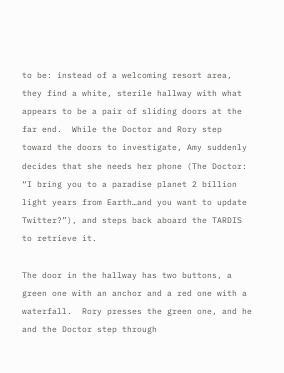to be: instead of a welcoming resort area, they find a white, sterile hallway with what appears to be a pair of sliding doors at the far end.  While the Doctor and Rory step toward the doors to investigate, Amy suddenly decides that she needs her phone (The Doctor: “I bring you to a paradise planet 2 billion light years from Earth…and you want to update Twitter?”), and steps back aboard the TARDIS to retrieve it.

The door in the hallway has two buttons, a green one with an anchor and a red one with a waterfall.  Rory presses the green one, and he and the Doctor step through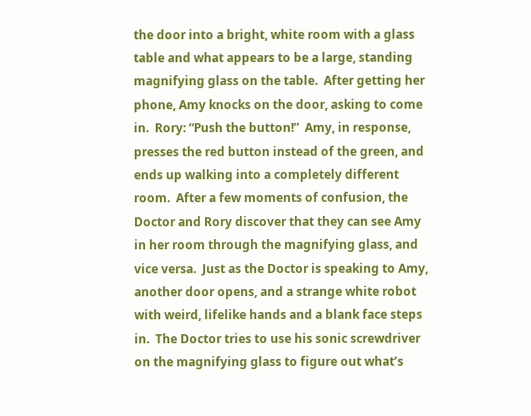the door into a bright, white room with a glass table and what appears to be a large, standing magnifying glass on the table.  After getting her phone, Amy knocks on the door, asking to come in.  Rory: “Push the button!”  Amy, in response, presses the red button instead of the green, and ends up walking into a completely different room.  After a few moments of confusion, the Doctor and Rory discover that they can see Amy in her room through the magnifying glass, and vice versa.  Just as the Doctor is speaking to Amy, another door opens, and a strange white robot with weird, lifelike hands and a blank face steps in.  The Doctor tries to use his sonic screwdriver on the magnifying glass to figure out what’s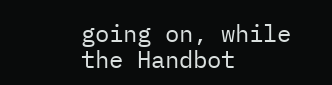going on, while the Handbot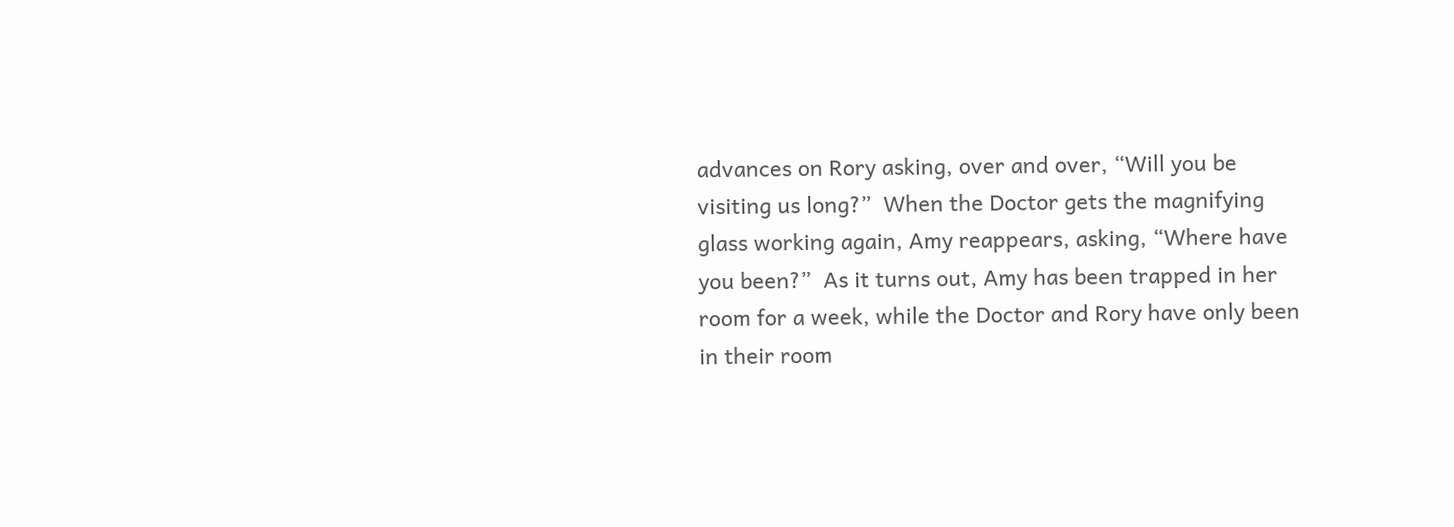advances on Rory asking, over and over, “Will you be visiting us long?”  When the Doctor gets the magnifying glass working again, Amy reappears, asking, “Where have you been?”  As it turns out, Amy has been trapped in her room for a week, while the Doctor and Rory have only been in their room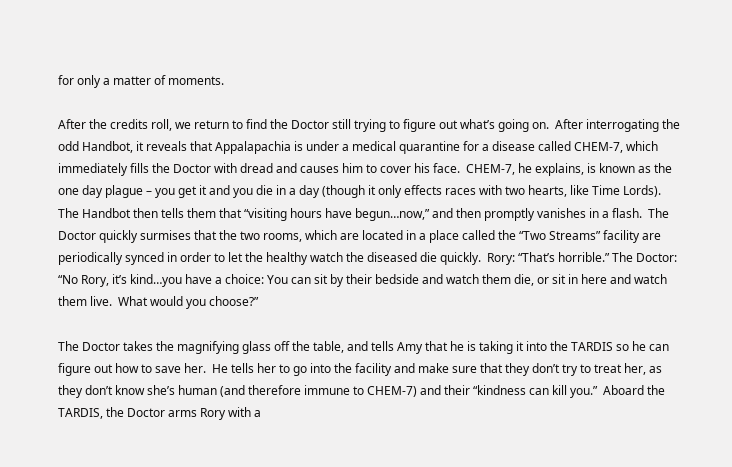for only a matter of moments.

After the credits roll, we return to find the Doctor still trying to figure out what’s going on.  After interrogating the odd Handbot, it reveals that Appalapachia is under a medical quarantine for a disease called CHEM-7, which immediately fills the Doctor with dread and causes him to cover his face.  CHEM-7, he explains, is known as the one day plague – you get it and you die in a day (though it only effects races with two hearts, like Time Lords).  The Handbot then tells them that “visiting hours have begun…now,” and then promptly vanishes in a flash.  The Doctor quickly surmises that the two rooms, which are located in a place called the “Two Streams” facility are periodically synced in order to let the healthy watch the diseased die quickly.  Rory: “That’s horrible.” The Doctor: “No Rory, it’s kind…you have a choice: You can sit by their bedside and watch them die, or sit in here and watch them live.  What would you choose?”

The Doctor takes the magnifying glass off the table, and tells Amy that he is taking it into the TARDIS so he can figure out how to save her.  He tells her to go into the facility and make sure that they don’t try to treat her, as they don’t know she’s human (and therefore immune to CHEM-7) and their “kindness can kill you.”  Aboard the TARDIS, the Doctor arms Rory with a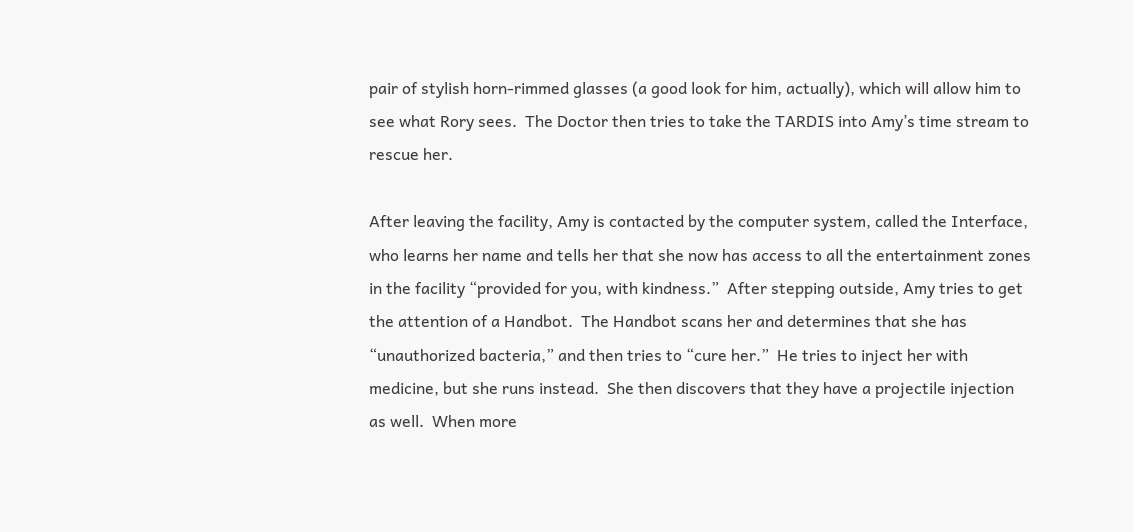pair of stylish horn-rimmed glasses (a good look for him, actually), which will allow him to see what Rory sees.  The Doctor then tries to take the TARDIS into Amy’s time stream to rescue her.

After leaving the facility, Amy is contacted by the computer system, called the Interface, who learns her name and tells her that she now has access to all the entertainment zones in the facility “provided for you, with kindness.”  After stepping outside, Amy tries to get the attention of a Handbot.  The Handbot scans her and determines that she has “unauthorized bacteria,” and then tries to “cure her.”  He tries to inject her with medicine, but she runs instead.  She then discovers that they have a projectile injection as well.  When more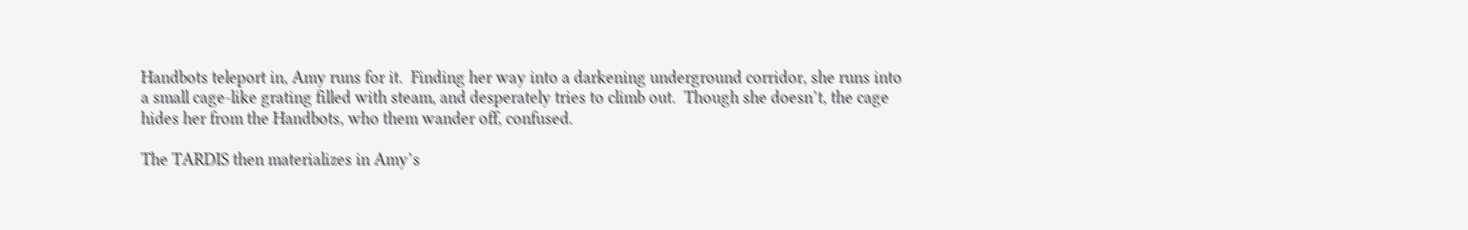Handbots teleport in, Amy runs for it.  Finding her way into a darkening underground corridor, she runs into a small cage-like grating filled with steam, and desperately tries to climb out.  Though she doesn’t, the cage hides her from the Handbots, who them wander off, confused.

The TARDIS then materializes in Amy’s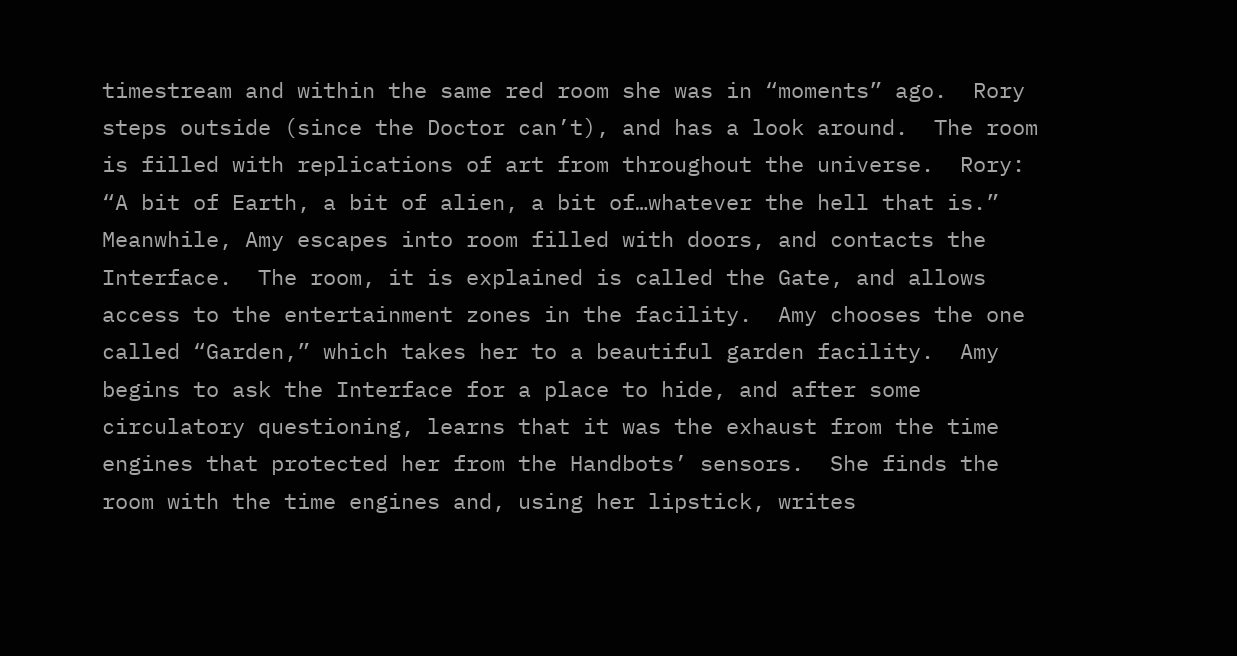timestream and within the same red room she was in “moments” ago.  Rory steps outside (since the Doctor can’t), and has a look around.  The room is filled with replications of art from throughout the universe.  Rory: “A bit of Earth, a bit of alien, a bit of…whatever the hell that is.”  Meanwhile, Amy escapes into room filled with doors, and contacts the Interface.  The room, it is explained is called the Gate, and allows access to the entertainment zones in the facility.  Amy chooses the one called “Garden,” which takes her to a beautiful garden facility.  Amy begins to ask the Interface for a place to hide, and after some circulatory questioning, learns that it was the exhaust from the time engines that protected her from the Handbots’ sensors.  She finds the room with the time engines and, using her lipstick, writes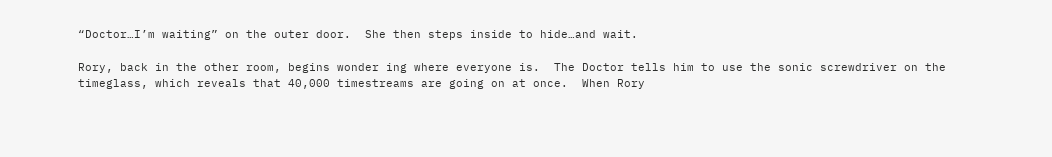“Doctor…I’m waiting” on the outer door.  She then steps inside to hide…and wait.

Rory, back in the other room, begins wonder ing where everyone is.  The Doctor tells him to use the sonic screwdriver on the timeglass, which reveals that 40,000 timestreams are going on at once.  When Rory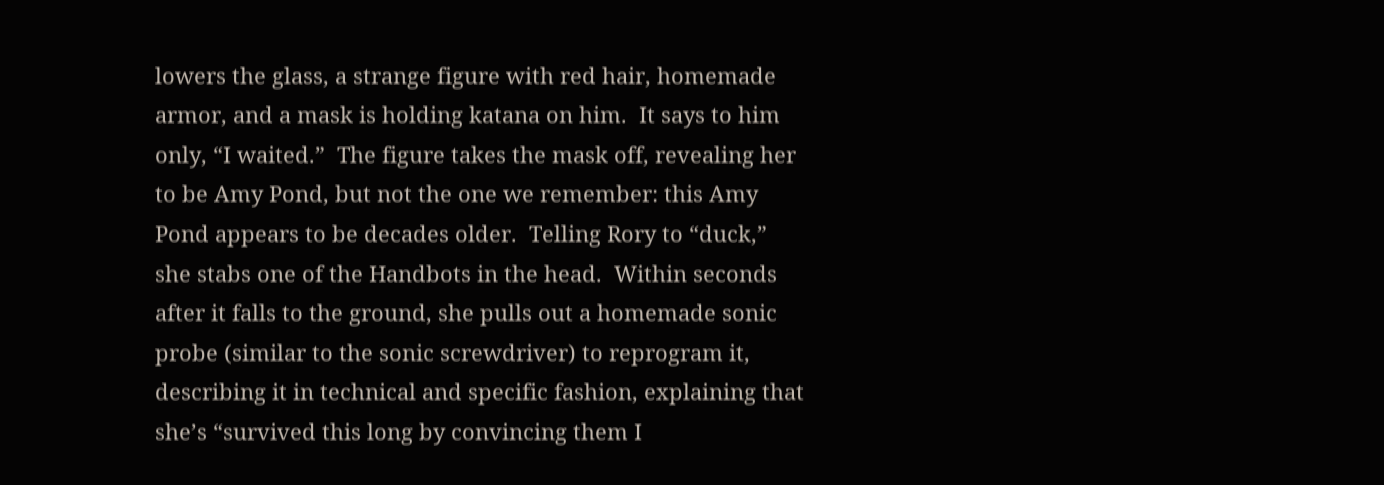lowers the glass, a strange figure with red hair, homemade armor, and a mask is holding katana on him.  It says to him only, “I waited.”  The figure takes the mask off, revealing her to be Amy Pond, but not the one we remember: this Amy Pond appears to be decades older.  Telling Rory to “duck,” she stabs one of the Handbots in the head.  Within seconds after it falls to the ground, she pulls out a homemade sonic probe (similar to the sonic screwdriver) to reprogram it, describing it in technical and specific fashion, explaining that she’s “survived this long by convincing them I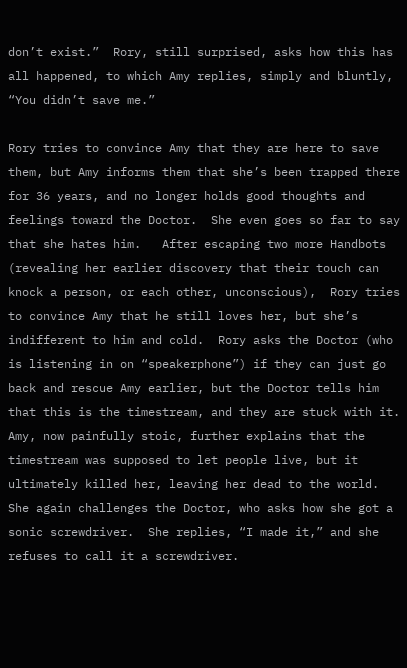don’t exist.”  Rory, still surprised, asks how this has all happened, to which Amy replies, simply and bluntly, “You didn’t save me.”

Rory tries to convince Amy that they are here to save them, but Amy informs them that she’s been trapped there for 36 years, and no longer holds good thoughts and feelings toward the Doctor.  She even goes so far to say that she hates him.   After escaping two more Handbots (revealing her earlier discovery that their touch can knock a person, or each other, unconscious),  Rory tries to convince Amy that he still loves her, but she’s indifferent to him and cold.  Rory asks the Doctor (who is listening in on “speakerphone”) if they can just go back and rescue Amy earlier, but the Doctor tells him that this is the timestream, and they are stuck with it.  Amy, now painfully stoic, further explains that the timestream was supposed to let people live, but it ultimately killed her, leaving her dead to the world.  She again challenges the Doctor, who asks how she got a sonic screwdriver.  She replies, “I made it,” and she refuses to call it a screwdriver.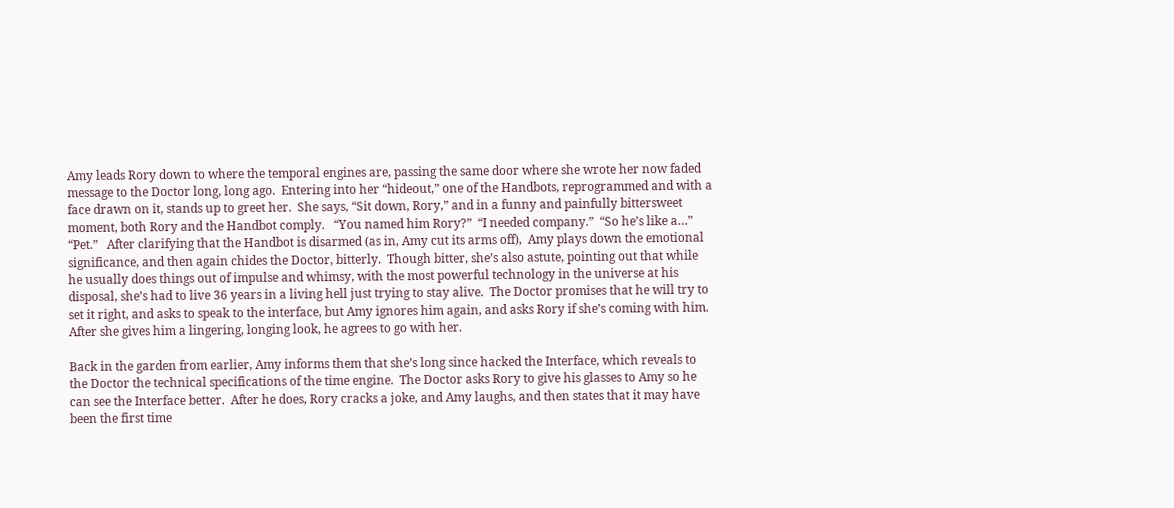Amy leads Rory down to where the temporal engines are, passing the same door where she wrote her now faded message to the Doctor long, long ago.  Entering into her “hideout,” one of the Handbots, reprogrammed and with a face drawn on it, stands up to greet her.  She says, “Sit down, Rory,” and in a funny and painfully bittersweet moment, both Rory and the Handbot comply.   “You named him Rory?”  “I needed company.”  “So he’s like a…” “Pet.”   After clarifying that the Handbot is disarmed (as in, Amy cut its arms off),  Amy plays down the emotional significance, and then again chides the Doctor, bitterly.  Though bitter, she’s also astute, pointing out that while he usually does things out of impulse and whimsy, with the most powerful technology in the universe at his disposal, she’s had to live 36 years in a living hell just trying to stay alive.  The Doctor promises that he will try to set it right, and asks to speak to the interface, but Amy ignores him again, and asks Rory if she’s coming with him.  After she gives him a lingering, longing look, he agrees to go with her.

Back in the garden from earlier, Amy informs them that she’s long since hacked the Interface, which reveals to the Doctor the technical specifications of the time engine.  The Doctor asks Rory to give his glasses to Amy so he can see the Interface better.  After he does, Rory cracks a joke, and Amy laughs, and then states that it may have been the first time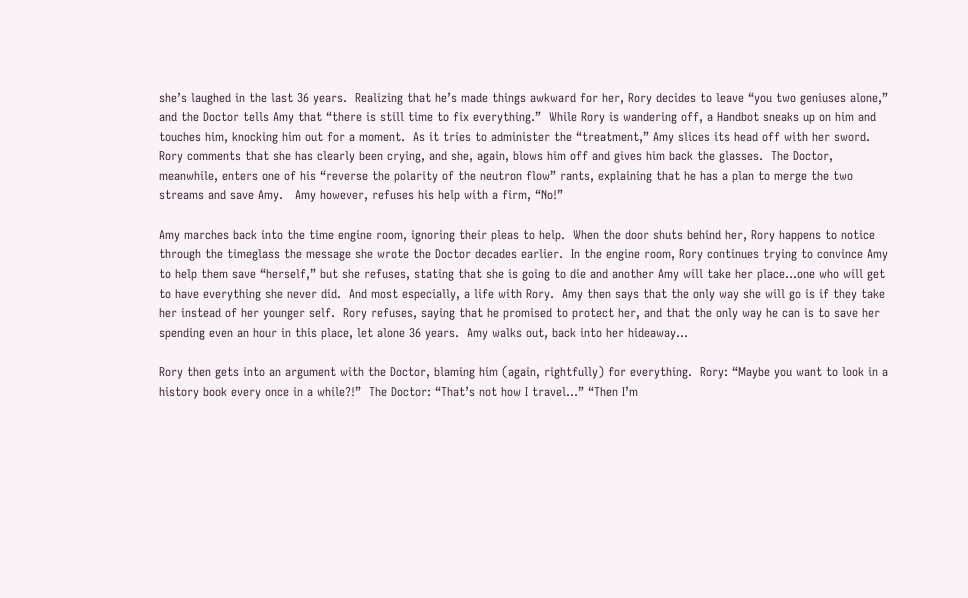she’s laughed in the last 36 years.  Realizing that he’s made things awkward for her, Rory decides to leave “you two geniuses alone,” and the Doctor tells Amy that “there is still time to fix everything.”  While Rory is wandering off, a Handbot sneaks up on him and touches him, knocking him out for a moment.  As it tries to administer the “treatment,” Amy slices its head off with her sword.  Rory comments that she has clearly been crying, and she, again, blows him off and gives him back the glasses.  The Doctor, meanwhile, enters one of his “reverse the polarity of the neutron flow” rants, explaining that he has a plan to merge the two streams and save Amy.   Amy however, refuses his help with a firm, “No!”

Amy marches back into the time engine room, ignoring their pleas to help.  When the door shuts behind her, Rory happens to notice through the timeglass the message she wrote the Doctor decades earlier.  In the engine room, Rory continues trying to convince Amy to help them save “herself,” but she refuses, stating that she is going to die and another Amy will take her place…one who will get to have everything she never did.  And most especially, a life with Rory.  Amy then says that the only way she will go is if they take her instead of her younger self.  Rory refuses, saying that he promised to protect her, and that the only way he can is to save her spending even an hour in this place, let alone 36 years.  Amy walks out, back into her hideaway…

Rory then gets into an argument with the Doctor, blaming him (again, rightfully) for everything.  Rory: “Maybe you want to look in a history book every once in a while?!”  The Doctor: “That’s not how I travel…” “Then I’m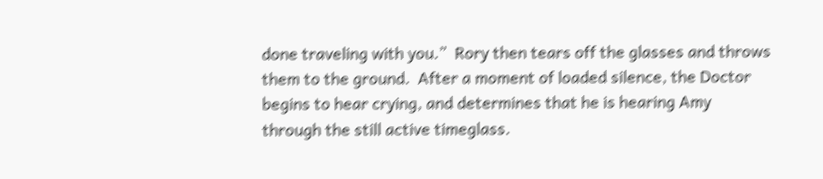done traveling with you.”  Rory then tears off the glasses and throws them to the ground.  After a moment of loaded silence, the Doctor begins to hear crying, and determines that he is hearing Amy through the still active timeglass.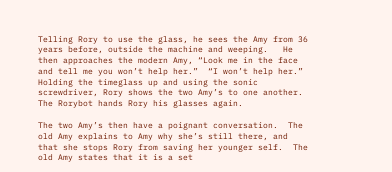Telling Rory to use the glass, he sees the Amy from 36 years before, outside the machine and weeping.   He then approaches the modern Amy, “Look me in the face and tell me you won’t help her.”  “I won’t help her.”  Holding the timeglass up and using the sonic screwdriver, Rory shows the two Amy’s to one another.  The Rorybot hands Rory his glasses again.

The two Amy’s then have a poignant conversation.  The old Amy explains to Amy why she’s still there, and that she stops Rory from saving her younger self.  The old Amy states that it is a set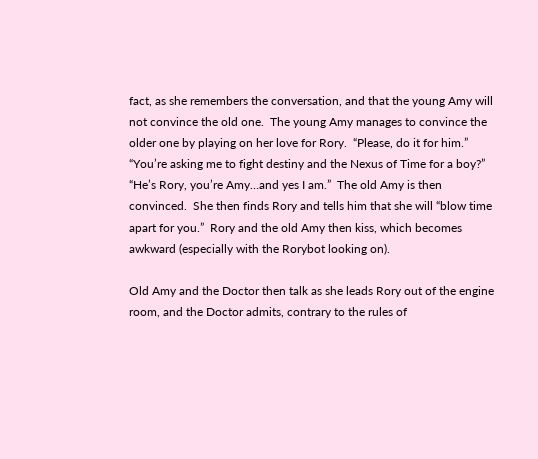fact, as she remembers the conversation, and that the young Amy will not convince the old one.  The young Amy manages to convince the older one by playing on her love for Rory.  “Please, do it for him.”  “You’re asking me to fight destiny and the Nexus of Time for a boy?”  “He’s Rory, you’re Amy…and yes I am.”  The old Amy is then convinced.  She then finds Rory and tells him that she will “blow time apart for you.”  Rory and the old Amy then kiss, which becomes awkward (especially with the Rorybot looking on).

Old Amy and the Doctor then talk as she leads Rory out of the engine room, and the Doctor admits, contrary to the rules of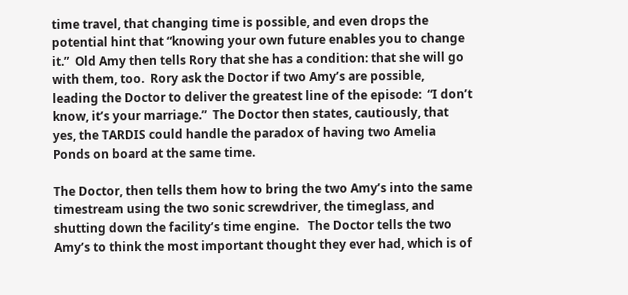time travel, that changing time is possible, and even drops the potential hint that “knowing your own future enables you to change it.”  Old Amy then tells Rory that she has a condition: that she will go with them, too.  Rory ask the Doctor if two Amy’s are possible, leading the Doctor to deliver the greatest line of the episode:  “I don’t know, it’s your marriage.”  The Doctor then states, cautiously, that yes, the TARDIS could handle the paradox of having two Amelia Ponds on board at the same time.

The Doctor, then tells them how to bring the two Amy’s into the same timestream using the two sonic screwdriver, the timeglass, and shutting down the facility’s time engine.   The Doctor tells the two Amy’s to think the most important thought they ever had, which is of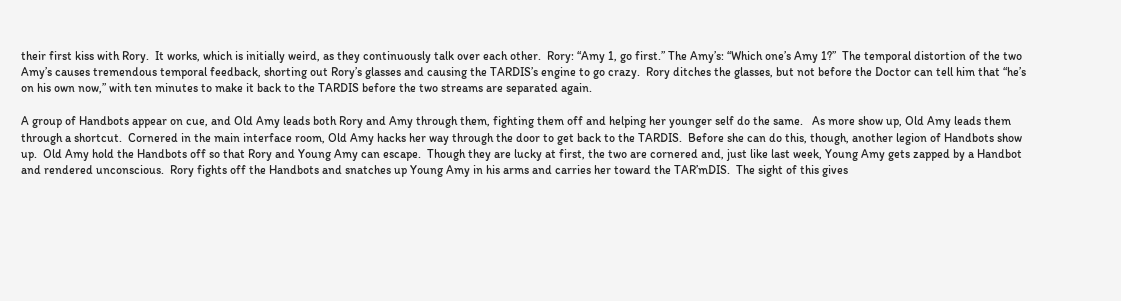their first kiss with Rory.  It works, which is initially weird, as they continuously talk over each other.  Rory: “Amy 1, go first.” The Amy’s: “Which one’s Amy 1?”  The temporal distortion of the two Amy’s causes tremendous temporal feedback, shorting out Rory’s glasses and causing the TARDIS’s engine to go crazy.  Rory ditches the glasses, but not before the Doctor can tell him that “he’s on his own now,” with ten minutes to make it back to the TARDIS before the two streams are separated again.

A group of Handbots appear on cue, and Old Amy leads both Rory and Amy through them, fighting them off and helping her younger self do the same.   As more show up, Old Amy leads them through a shortcut.  Cornered in the main interface room, Old Amy hacks her way through the door to get back to the TARDIS.  Before she can do this, though, another legion of Handbots show up.  Old Amy hold the Handbots off so that Rory and Young Amy can escape.  Though they are lucky at first, the two are cornered and, just like last week, Young Amy gets zapped by a Handbot and rendered unconscious.  Rory fights off the Handbots and snatches up Young Amy in his arms and carries her toward the TAR’mDIS.  The sight of this gives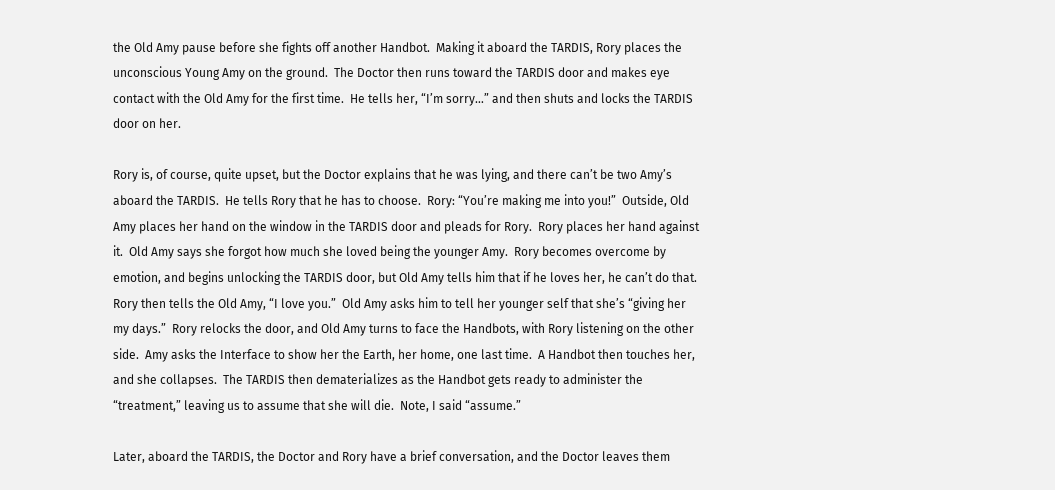the Old Amy pause before she fights off another Handbot.  Making it aboard the TARDIS, Rory places the unconscious Young Amy on the ground.  The Doctor then runs toward the TARDIS door and makes eye contact with the Old Amy for the first time.  He tells her, “I’m sorry…” and then shuts and locks the TARDIS door on her.

Rory is, of course, quite upset, but the Doctor explains that he was lying, and there can’t be two Amy’s aboard the TARDIS.  He tells Rory that he has to choose.  Rory: “You’re making me into you!”  Outside, Old Amy places her hand on the window in the TARDIS door and pleads for Rory.  Rory places her hand against it.  Old Amy says she forgot how much she loved being the younger Amy.  Rory becomes overcome by emotion, and begins unlocking the TARDIS door, but Old Amy tells him that if he loves her, he can’t do that.  Rory then tells the Old Amy, “I love you.”  Old Amy asks him to tell her younger self that she’s “giving her my days.”  Rory relocks the door, and Old Amy turns to face the Handbots, with Rory listening on the other side.  Amy asks the Interface to show her the Earth, her home, one last time.  A Handbot then touches her, and she collapses.  The TARDIS then dematerializes as the Handbot gets ready to administer the “treatment,” leaving us to assume that she will die.  Note, I said “assume.”

Later, aboard the TARDIS, the Doctor and Rory have a brief conversation, and the Doctor leaves them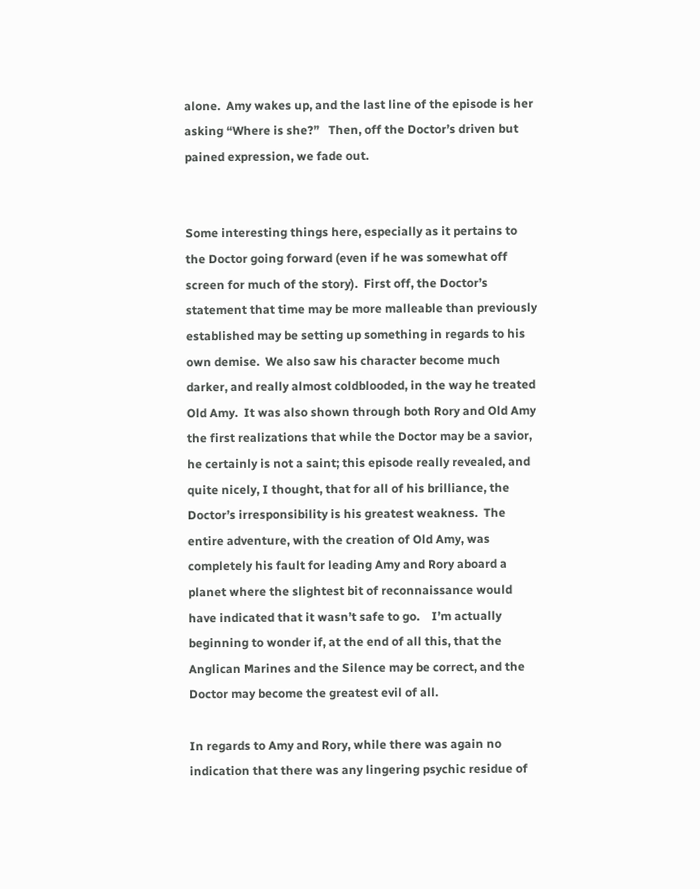alone.  Amy wakes up, and the last line of the episode is her asking “Where is she?”   Then, off the Doctor’s driven but pained expression, we fade out.


Some interesting things here, especially as it pertains to the Doctor going forward (even if he was somewhat off screen for much of the story).  First off, the Doctor’s statement that time may be more malleable than previously established may be setting up something in regards to his own demise.  We also saw his character become much darker, and really almost coldblooded, in the way he treated Old Amy.  It was also shown through both Rory and Old Amy the first realizations that while the Doctor may be a savior, he certainly is not a saint; this episode really revealed, and quite nicely, I thought, that for all of his brilliance, the Doctor’s irresponsibility is his greatest weakness.  The entire adventure, with the creation of Old Amy, was completely his fault for leading Amy and Rory aboard a planet where the slightest bit of reconnaissance would have indicated that it wasn’t safe to go.    I’m actually beginning to wonder if, at the end of all this, that the Anglican Marines and the Silence may be correct, and the Doctor may become the greatest evil of all.

In regards to Amy and Rory, while there was again no indication that there was any lingering psychic residue of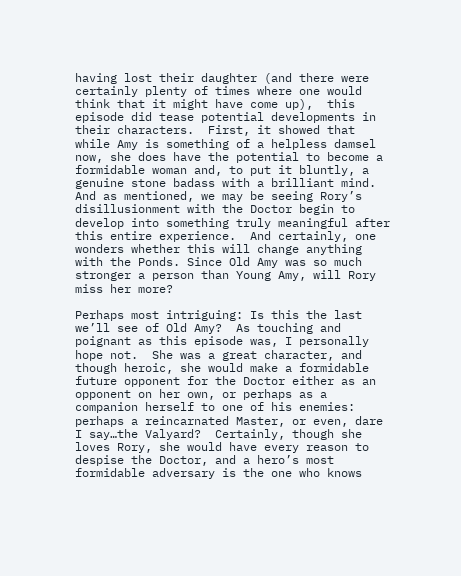having lost their daughter (and there were certainly plenty of times where one would think that it might have come up),  this episode did tease potential developments in their characters.  First, it showed that while Amy is something of a helpless damsel now, she does have the potential to become a formidable woman and, to put it bluntly, a genuine stone badass with a brilliant mind.  And as mentioned, we may be seeing Rory’s disillusionment with the Doctor begin to develop into something truly meaningful after this entire experience.  And certainly, one wonders whether this will change anything with the Ponds. Since Old Amy was so much stronger a person than Young Amy, will Rory miss her more?

Perhaps most intriguing: Is this the last we’ll see of Old Amy?  As touching and poignant as this episode was, I personally hope not.  She was a great character, and though heroic, she would make a formidable future opponent for the Doctor either as an opponent on her own, or perhaps as a companion herself to one of his enemies: perhaps a reincarnated Master, or even, dare I say…the Valyard?  Certainly, though she loves Rory, she would have every reason to despise the Doctor, and a hero’s most formidable adversary is the one who knows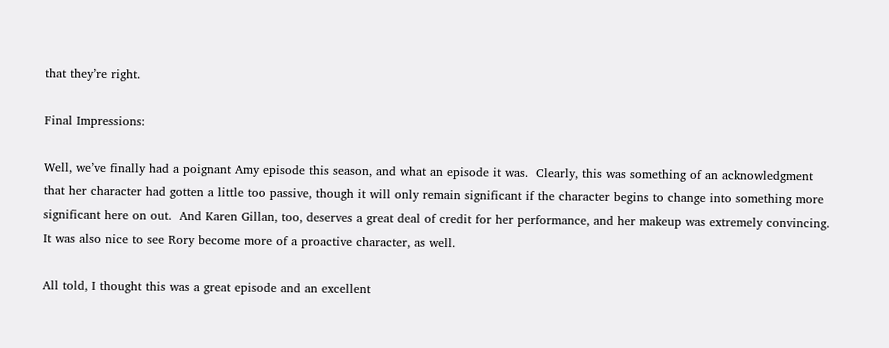that they’re right.

Final Impressions:

Well, we’ve finally had a poignant Amy episode this season, and what an episode it was.  Clearly, this was something of an acknowledgment that her character had gotten a little too passive, though it will only remain significant if the character begins to change into something more significant here on out.  And Karen Gillan, too, deserves a great deal of credit for her performance, and her makeup was extremely convincing.  It was also nice to see Rory become more of a proactive character, as well.

All told, I thought this was a great episode and an excellent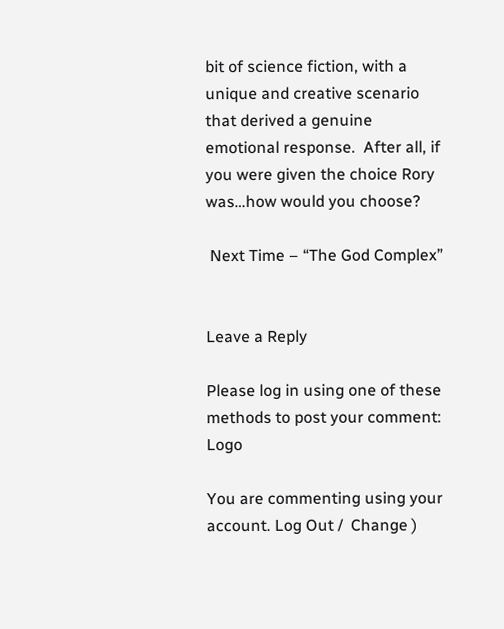bit of science fiction, with a unique and creative scenario that derived a genuine emotional response.  After all, if you were given the choice Rory was…how would you choose?

 Next Time – “The God Complex”


Leave a Reply

Please log in using one of these methods to post your comment: Logo

You are commenting using your account. Log Out /  Change )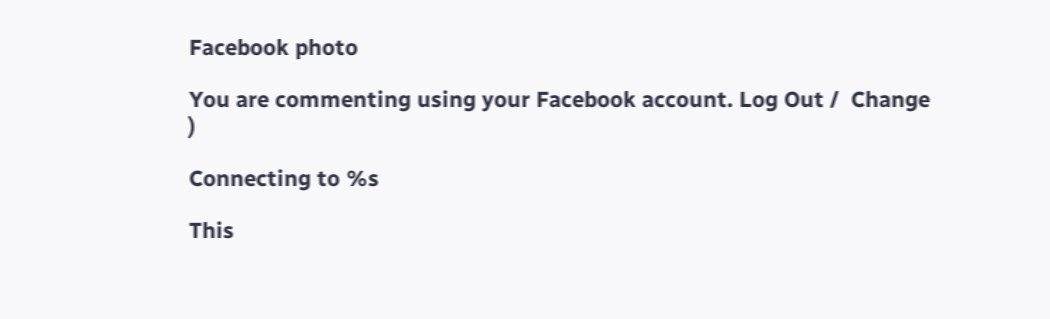Facebook photo

You are commenting using your Facebook account. Log Out /  Change )

Connecting to %s

This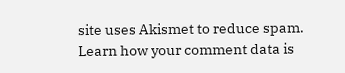site uses Akismet to reduce spam. Learn how your comment data is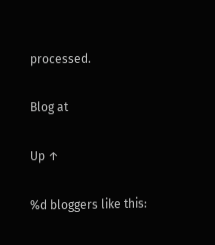processed.

Blog at

Up ↑

%d bloggers like this: